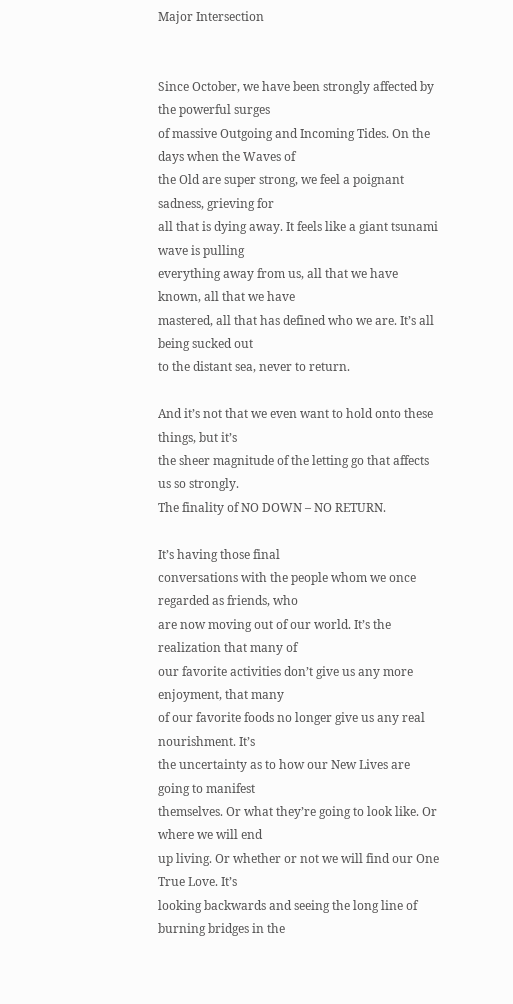Major Intersection


Since October, we have been strongly affected by the powerful surges
of massive Outgoing and Incoming Tides. On the days when the Waves of
the Old are super strong, we feel a poignant sadness, grieving for
all that is dying away. It feels like a giant tsunami wave is pulling
everything away from us, all that we have known, all that we have
mastered, all that has defined who we are. It’s all being sucked out
to the distant sea, never to return.

And it’s not that we even want to hold onto these things, but it’s
the sheer magnitude of the letting go that affects us so strongly.
The finality of NO DOWN – NO RETURN.

It’s having those final
conversations with the people whom we once regarded as friends, who
are now moving out of our world. It’s the realization that many of
our favorite activities don’t give us any more enjoyment, that many
of our favorite foods no longer give us any real nourishment. It’s
the uncertainty as to how our New Lives are going to manifest
themselves. Or what they’re going to look like. Or where we will end
up living. Or whether or not we will find our One True Love. It’s
looking backwards and seeing the long line of burning bridges in the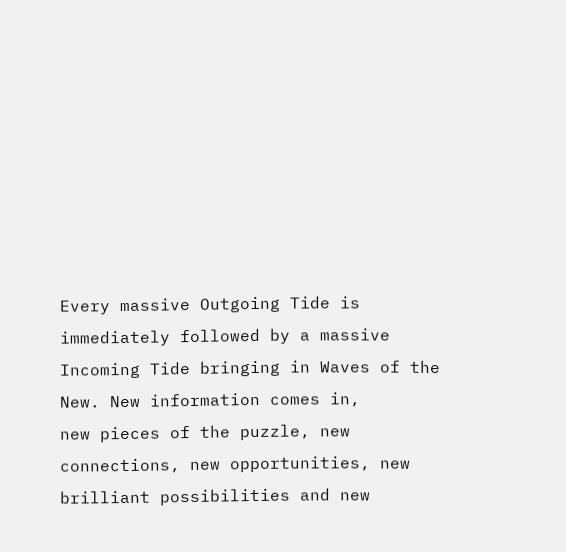Every massive Outgoing Tide is immediately followed by a massive
Incoming Tide bringing in Waves of the New. New information comes in,
new pieces of the puzzle, new connections, new opportunities, new
brilliant possibilities and new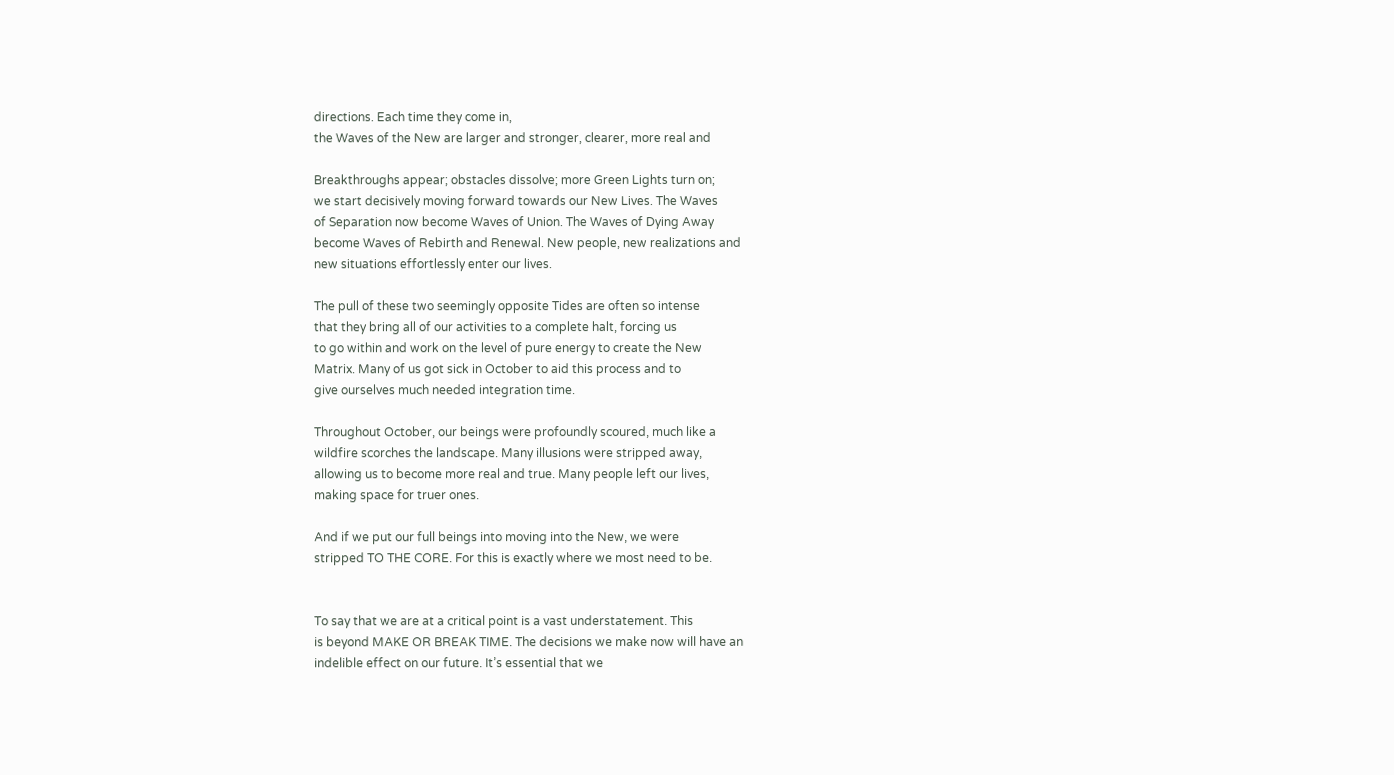directions. Each time they come in,
the Waves of the New are larger and stronger, clearer, more real and

Breakthroughs appear; obstacles dissolve; more Green Lights turn on;
we start decisively moving forward towards our New Lives. The Waves
of Separation now become Waves of Union. The Waves of Dying Away
become Waves of Rebirth and Renewal. New people, new realizations and
new situations effortlessly enter our lives.

The pull of these two seemingly opposite Tides are often so intense
that they bring all of our activities to a complete halt, forcing us
to go within and work on the level of pure energy to create the New
Matrix. Many of us got sick in October to aid this process and to
give ourselves much needed integration time.

Throughout October, our beings were profoundly scoured, much like a
wildfire scorches the landscape. Many illusions were stripped away,
allowing us to become more real and true. Many people left our lives,
making space for truer ones.

And if we put our full beings into moving into the New, we were
stripped TO THE CORE. For this is exactly where we most need to be.


To say that we are at a critical point is a vast understatement. This
is beyond MAKE OR BREAK TIME. The decisions we make now will have an
indelible effect on our future. It’s essential that we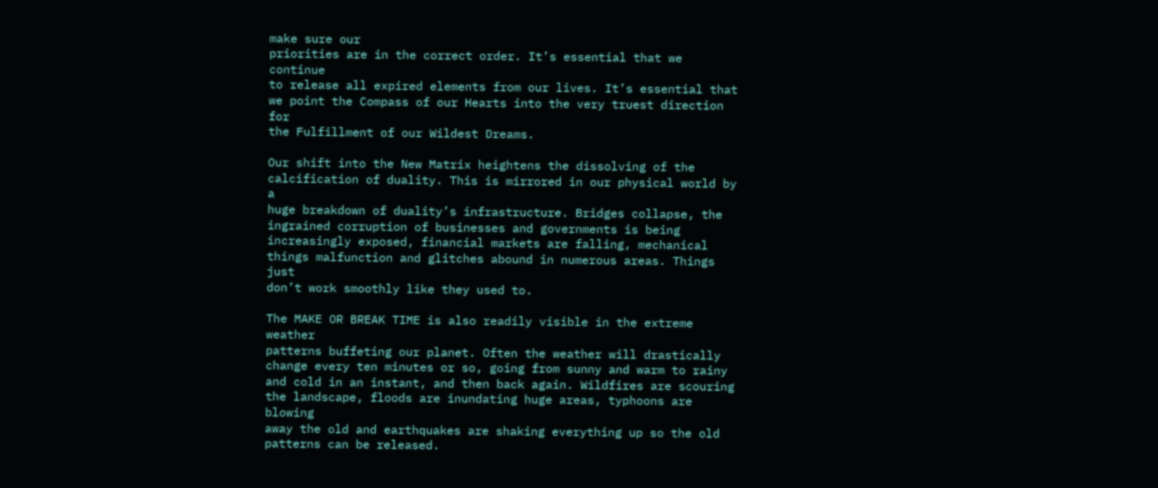make sure our
priorities are in the correct order. It’s essential that we continue
to release all expired elements from our lives. It’s essential that
we point the Compass of our Hearts into the very truest direction for
the Fulfillment of our Wildest Dreams.

Our shift into the New Matrix heightens the dissolving of the
calcification of duality. This is mirrored in our physical world by a
huge breakdown of duality’s infrastructure. Bridges collapse, the
ingrained corruption of businesses and governments is being
increasingly exposed, financial markets are falling, mechanical
things malfunction and glitches abound in numerous areas. Things just
don’t work smoothly like they used to.

The MAKE OR BREAK TIME is also readily visible in the extreme weather
patterns buffeting our planet. Often the weather will drastically
change every ten minutes or so, going from sunny and warm to rainy
and cold in an instant, and then back again. Wildfires are scouring
the landscape, floods are inundating huge areas, typhoons are blowing
away the old and earthquakes are shaking everything up so the old
patterns can be released.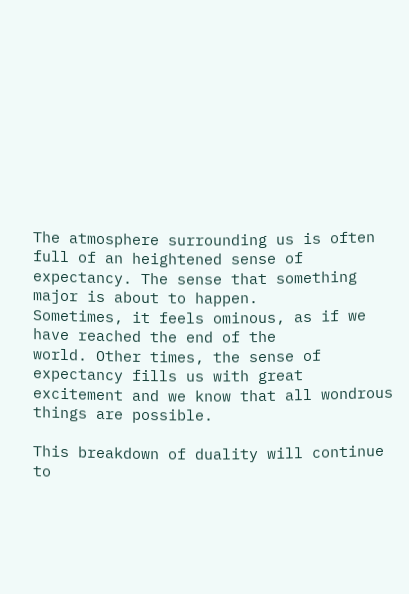The atmosphere surrounding us is often full of an heightened sense of
expectancy. The sense that something major is about to happen.
Sometimes, it feels ominous, as if we have reached the end of the
world. Other times, the sense of expectancy fills us with great
excitement and we know that all wondrous things are possible.

This breakdown of duality will continue to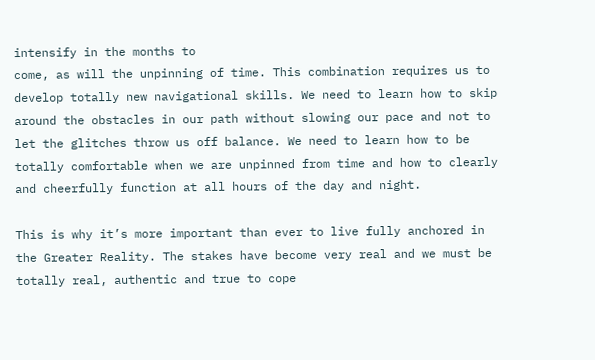intensify in the months to
come, as will the unpinning of time. This combination requires us to
develop totally new navigational skills. We need to learn how to skip
around the obstacles in our path without slowing our pace and not to
let the glitches throw us off balance. We need to learn how to be
totally comfortable when we are unpinned from time and how to clearly
and cheerfully function at all hours of the day and night.

This is why it’s more important than ever to live fully anchored in
the Greater Reality. The stakes have become very real and we must be
totally real, authentic and true to cope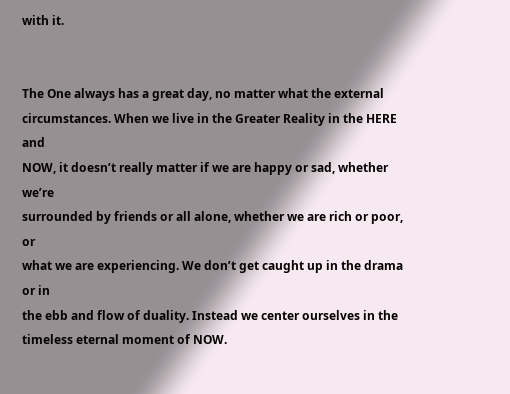with it.


The One always has a great day, no matter what the external
circumstances. When we live in the Greater Reality in the HERE and
NOW, it doesn’t really matter if we are happy or sad, whether we’re
surrounded by friends or all alone, whether we are rich or poor, or
what we are experiencing. We don’t get caught up in the drama or in
the ebb and flow of duality. Instead we center ourselves in the
timeless eternal moment of NOW.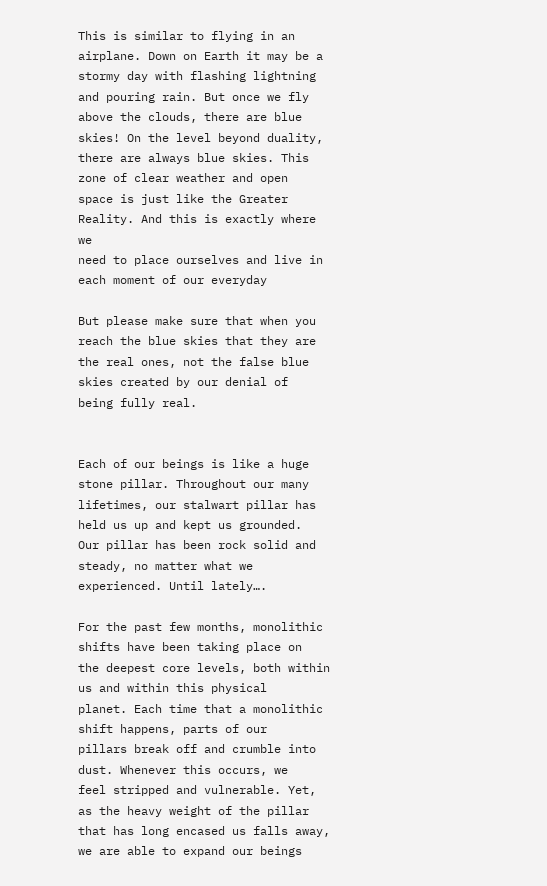This is similar to flying in an airplane. Down on Earth it may be a
stormy day with flashing lightning and pouring rain. But once we fly
above the clouds, there are blue skies! On the level beyond duality,
there are always blue skies. This zone of clear weather and open
space is just like the Greater Reality. And this is exactly where we
need to place ourselves and live in each moment of our everyday

But please make sure that when you reach the blue skies that they are
the real ones, not the false blue skies created by our denial of
being fully real.


Each of our beings is like a huge stone pillar. Throughout our many
lifetimes, our stalwart pillar has held us up and kept us grounded.
Our pillar has been rock solid and steady, no matter what we
experienced. Until lately….

For the past few months, monolithic shifts have been taking place on
the deepest core levels, both within us and within this physical
planet. Each time that a monolithic shift happens, parts of our
pillars break off and crumble into dust. Whenever this occurs, we
feel stripped and vulnerable. Yet, as the heavy weight of the pillar
that has long encased us falls away, we are able to expand our beings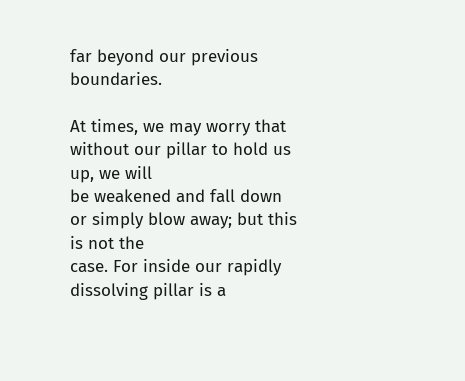far beyond our previous boundaries.

At times, we may worry that without our pillar to hold us up, we will
be weakened and fall down or simply blow away; but this is not the
case. For inside our rapidly dissolving pillar is a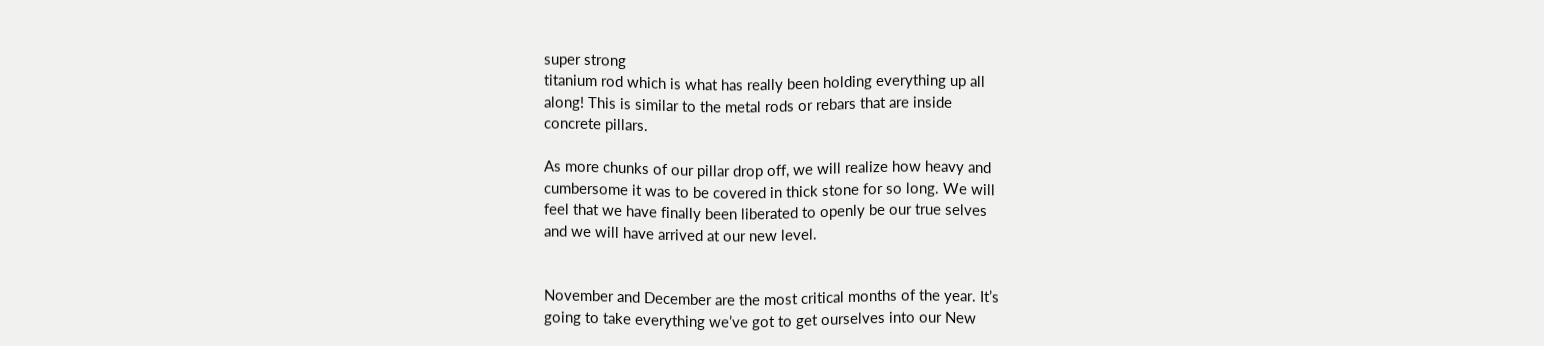super strong
titanium rod which is what has really been holding everything up all
along! This is similar to the metal rods or rebars that are inside
concrete pillars.

As more chunks of our pillar drop off, we will realize how heavy and
cumbersome it was to be covered in thick stone for so long. We will
feel that we have finally been liberated to openly be our true selves
and we will have arrived at our new level.


November and December are the most critical months of the year. It’s
going to take everything we’ve got to get ourselves into our New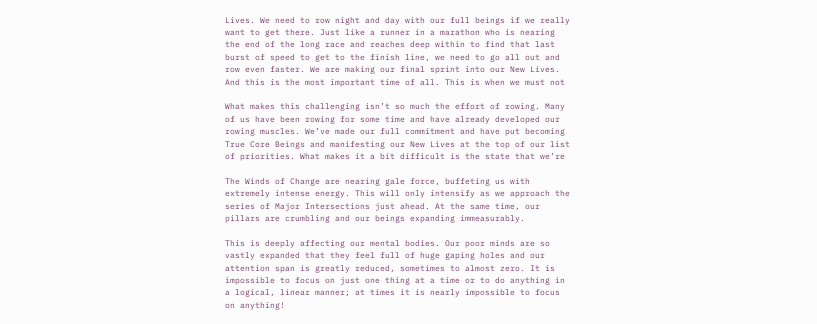Lives. We need to row night and day with our full beings if we really
want to get there. Just like a runner in a marathon who is nearing
the end of the long race and reaches deep within to find that last
burst of speed to get to the finish line, we need to go all out and
row even faster. We are making our final sprint into our New Lives.
And this is the most important time of all. This is when we must not

What makes this challenging isn’t so much the effort of rowing. Many
of us have been rowing for some time and have already developed our
rowing muscles. We’ve made our full commitment and have put becoming
True Core Beings and manifesting our New Lives at the top of our list
of priorities. What makes it a bit difficult is the state that we’re

The Winds of Change are nearing gale force, buffeting us with
extremely intense energy. This will only intensify as we approach the
series of Major Intersections just ahead. At the same time, our
pillars are crumbling and our beings expanding immeasurably.

This is deeply affecting our mental bodies. Our poor minds are so
vastly expanded that they feel full of huge gaping holes and our
attention span is greatly reduced, sometimes to almost zero. It is
impossible to focus on just one thing at a time or to do anything in
a logical, linear manner; at times it is nearly impossible to focus
on anything!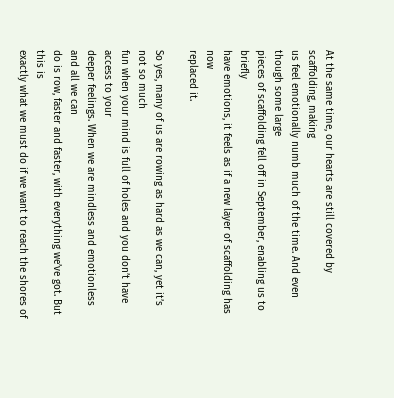At the same time, our hearts are still covered by scaffolding, making
us feel emotionally numb much of the time. And even though some large
pieces of scaffolding fell off in September, enabling us to briefly
have emotions, it feels as if a new layer of scaffolding has now
replaced it.

So yes, many of us are rowing as hard as we can, yet it’s not so much
fun when your mind is full of holes and you don’t have access to your
deeper feelings. When we are mindless and emotionless and all we can
do is row, faster and faster, with everything we’ve got. But this is
exactly what we must do if we want to reach the shores of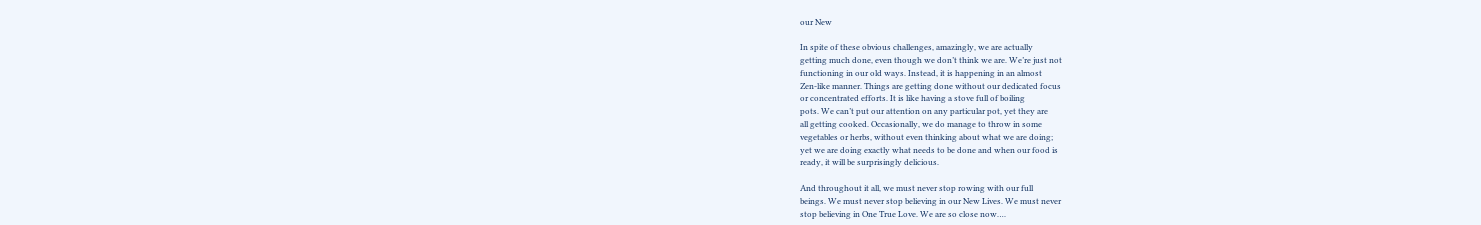our New

In spite of these obvious challenges, amazingly, we are actually
getting much done, even though we don’t think we are. We’re just not
functioning in our old ways. Instead, it is happening in an almost
Zen-like manner. Things are getting done without our dedicated focus
or concentrated efforts. It is like having a stove full of boiling
pots. We can’t put our attention on any particular pot, yet they are
all getting cooked. Occasionally, we do manage to throw in some
vegetables or herbs, without even thinking about what we are doing;
yet we are doing exactly what needs to be done and when our food is
ready, it will be surprisingly delicious.

And throughout it all, we must never stop rowing with our full
beings. We must never stop believing in our New Lives. We must never
stop believing in One True Love. We are so close now….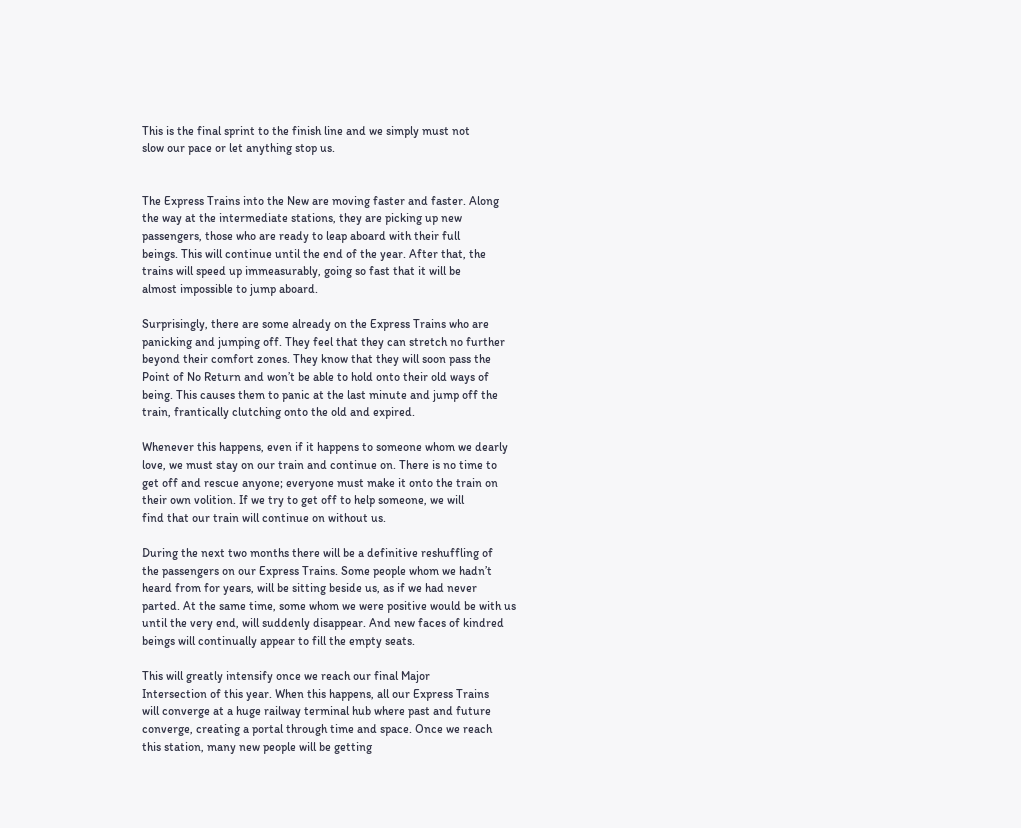This is the final sprint to the finish line and we simply must not
slow our pace or let anything stop us.


The Express Trains into the New are moving faster and faster. Along
the way at the intermediate stations, they are picking up new
passengers, those who are ready to leap aboard with their full
beings. This will continue until the end of the year. After that, the
trains will speed up immeasurably, going so fast that it will be
almost impossible to jump aboard.

Surprisingly, there are some already on the Express Trains who are
panicking and jumping off. They feel that they can stretch no further
beyond their comfort zones. They know that they will soon pass the
Point of No Return and won’t be able to hold onto their old ways of
being. This causes them to panic at the last minute and jump off the
train, frantically clutching onto the old and expired.

Whenever this happens, even if it happens to someone whom we dearly
love, we must stay on our train and continue on. There is no time to
get off and rescue anyone; everyone must make it onto the train on
their own volition. If we try to get off to help someone, we will
find that our train will continue on without us.

During the next two months there will be a definitive reshuffling of
the passengers on our Express Trains. Some people whom we hadn’t
heard from for years, will be sitting beside us, as if we had never
parted. At the same time, some whom we were positive would be with us
until the very end, will suddenly disappear. And new faces of kindred
beings will continually appear to fill the empty seats.

This will greatly intensify once we reach our final Major
Intersection of this year. When this happens, all our Express Trains
will converge at a huge railway terminal hub where past and future
converge, creating a portal through time and space. Once we reach
this station, many new people will be getting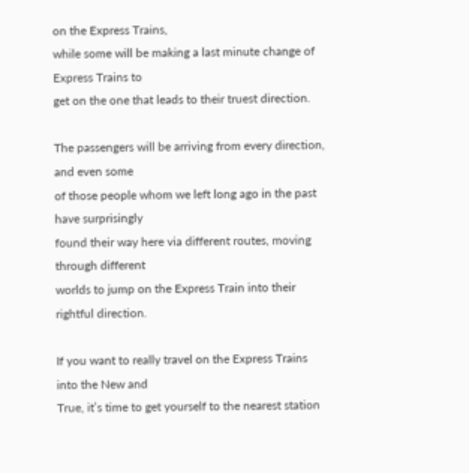on the Express Trains,
while some will be making a last minute change of Express Trains to
get on the one that leads to their truest direction.

The passengers will be arriving from every direction, and even some
of those people whom we left long ago in the past have surprisingly
found their way here via different routes, moving through different
worlds to jump on the Express Train into their rightful direction.

If you want to really travel on the Express Trains into the New and
True, it’s time to get yourself to the nearest station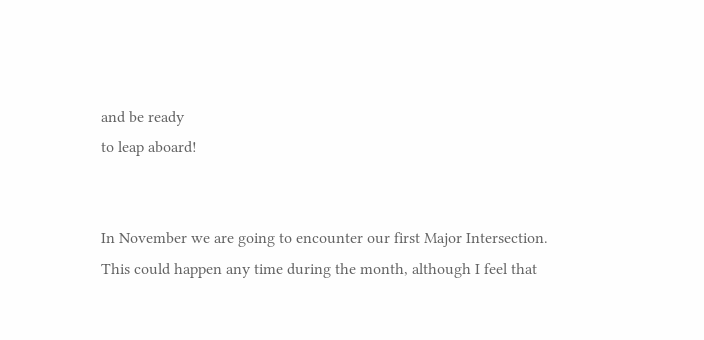and be ready
to leap aboard!


In November we are going to encounter our first Major Intersection.
This could happen any time during the month, although I feel that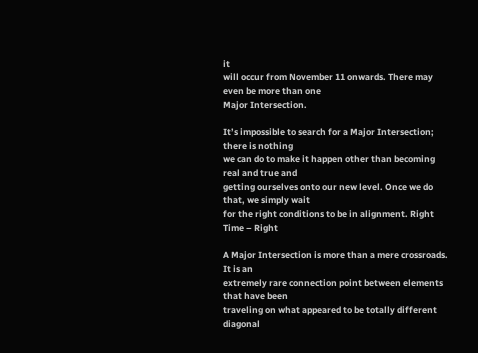it
will occur from November 11 onwards. There may even be more than one
Major Intersection.

It’s impossible to search for a Major Intersection; there is nothing
we can do to make it happen other than becoming real and true and
getting ourselves onto our new level. Once we do that, we simply wait
for the right conditions to be in alignment. Right Time – Right

A Major Intersection is more than a mere crossroads. It is an
extremely rare connection point between elements that have been
traveling on what appeared to be totally different diagonal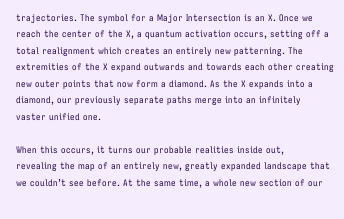trajectories. The symbol for a Major Intersection is an X. Once we
reach the center of the X, a quantum activation occurs, setting off a
total realignment which creates an entirely new patterning. The
extremities of the X expand outwards and towards each other creating
new outer points that now form a diamond. As the X expands into a
diamond, our previously separate paths merge into an infinitely
vaster unified one.

When this occurs, it turns our probable realities inside out,
revealing the map of an entirely new, greatly expanded landscape that
we couldn’t see before. At the same time, a whole new section of our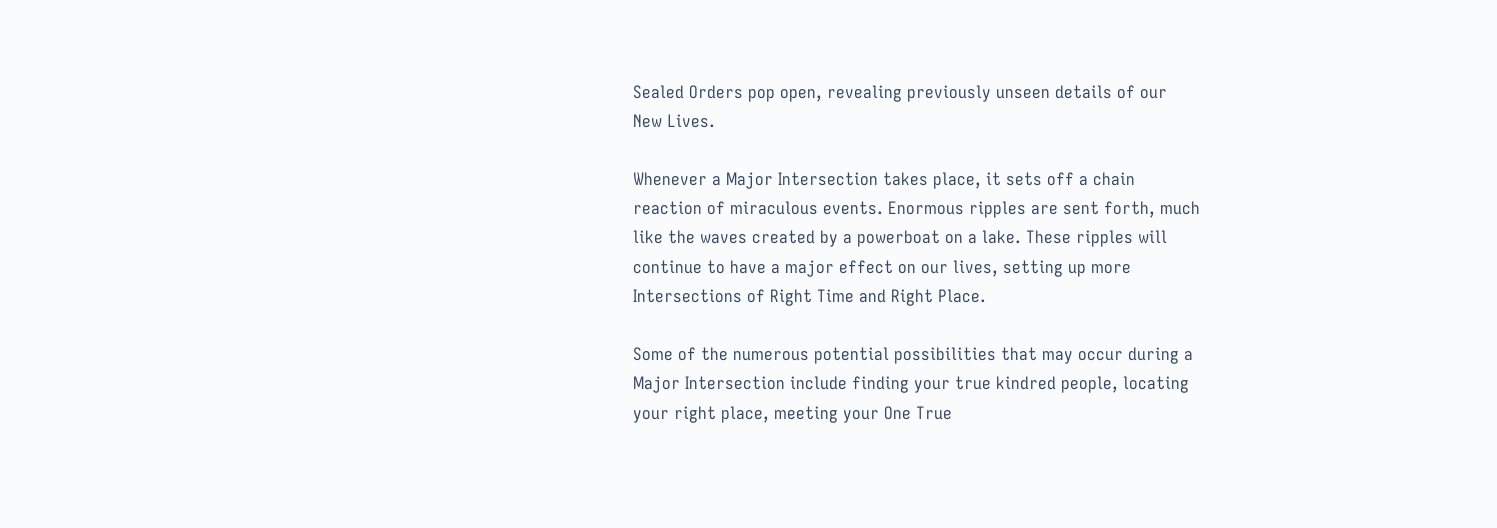Sealed Orders pop open, revealing previously unseen details of our
New Lives.

Whenever a Major Intersection takes place, it sets off a chain
reaction of miraculous events. Enormous ripples are sent forth, much
like the waves created by a powerboat on a lake. These ripples will
continue to have a major effect on our lives, setting up more
Intersections of Right Time and Right Place.

Some of the numerous potential possibilities that may occur during a
Major Intersection include finding your true kindred people, locating
your right place, meeting your One True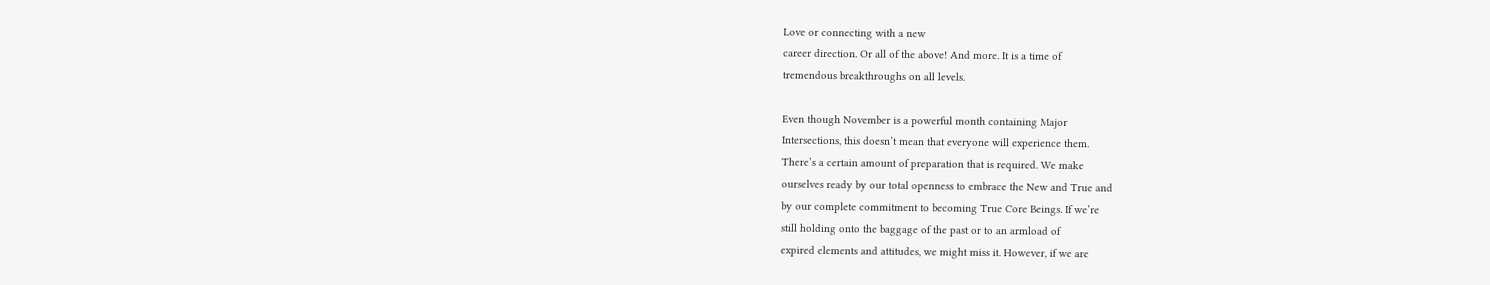Love or connecting with a new
career direction. Or all of the above! And more. It is a time of
tremendous breakthroughs on all levels.

Even though November is a powerful month containing Major
Intersections, this doesn’t mean that everyone will experience them.
There’s a certain amount of preparation that is required. We make
ourselves ready by our total openness to embrace the New and True and
by our complete commitment to becoming True Core Beings. If we’re
still holding onto the baggage of the past or to an armload of
expired elements and attitudes, we might miss it. However, if we are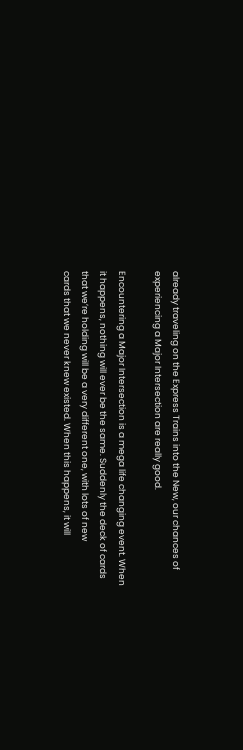already traveling on the Express Trains into the New, our chances of
experiencing a Major Intersection are really good.

Encountering a Major Intersection is a mega life changing event. When
it happens, nothing will ever be the same. Suddenly the deck of cards
that we’re holding will be a very different one, with lots of new
cards that we never knew existed. When this happens, it will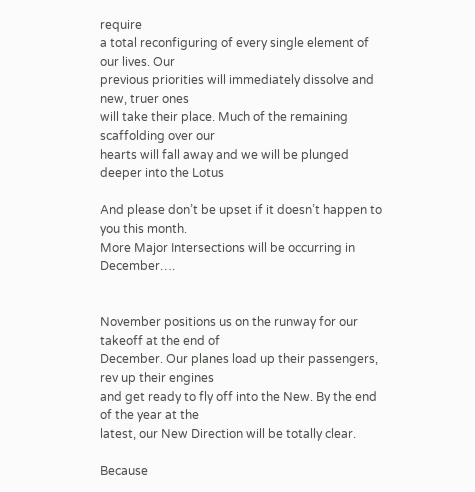require
a total reconfiguring of every single element of our lives. Our
previous priorities will immediately dissolve and new, truer ones
will take their place. Much of the remaining scaffolding over our
hearts will fall away and we will be plunged deeper into the Lotus

And please don’t be upset if it doesn’t happen to you this month.
More Major Intersections will be occurring in December….


November positions us on the runway for our takeoff at the end of
December. Our planes load up their passengers, rev up their engines
and get ready to fly off into the New. By the end of the year at the
latest, our New Direction will be totally clear.

Because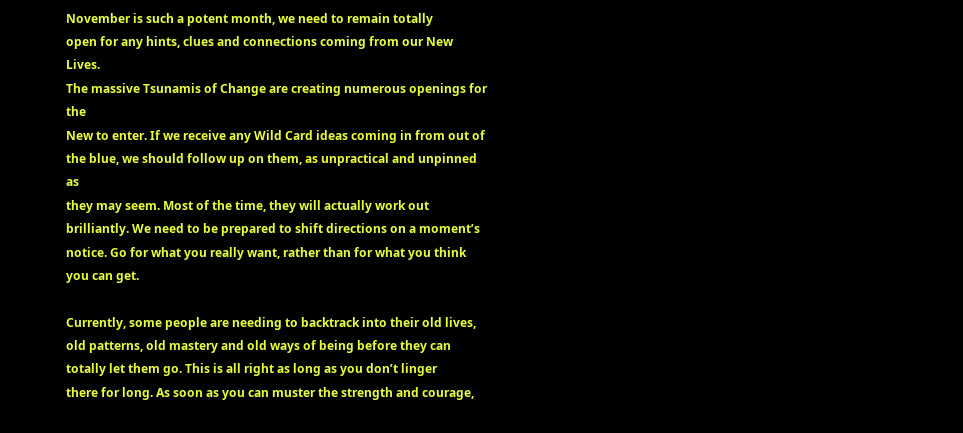November is such a potent month, we need to remain totally
open for any hints, clues and connections coming from our New Lives.
The massive Tsunamis of Change are creating numerous openings for the
New to enter. If we receive any Wild Card ideas coming in from out of
the blue, we should follow up on them, as unpractical and unpinned as
they may seem. Most of the time, they will actually work out
brilliantly. We need to be prepared to shift directions on a moment’s
notice. Go for what you really want, rather than for what you think
you can get.

Currently, some people are needing to backtrack into their old lives,
old patterns, old mastery and old ways of being before they can
totally let them go. This is all right as long as you don’t linger
there for long. As soon as you can muster the strength and courage,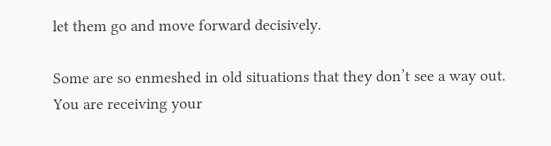let them go and move forward decisively.

Some are so enmeshed in old situations that they don’t see a way out.
You are receiving your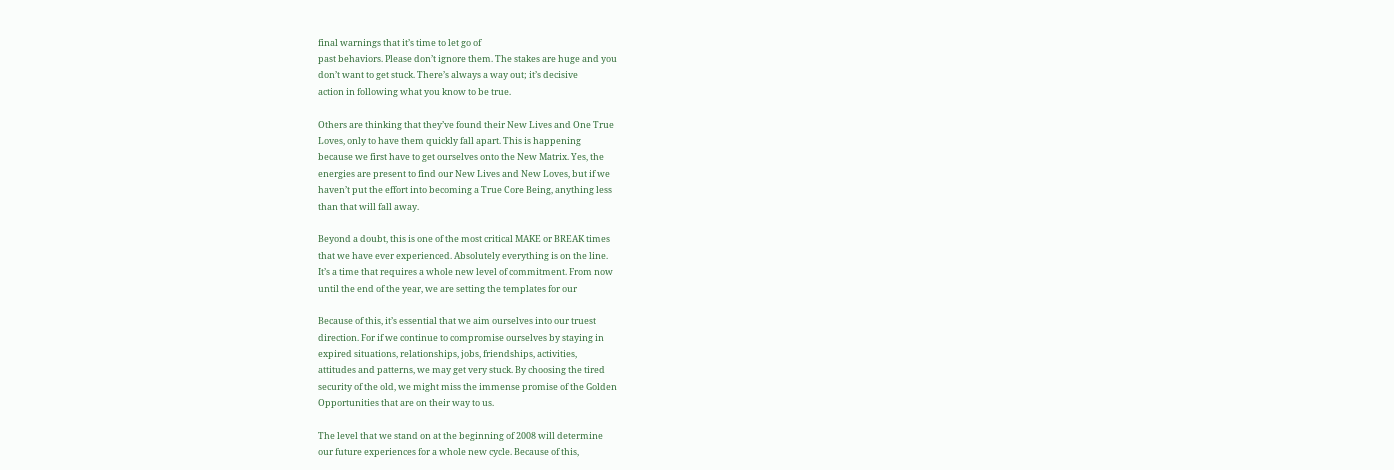final warnings that it’s time to let go of
past behaviors. Please don’t ignore them. The stakes are huge and you
don’t want to get stuck. There’s always a way out; it’s decisive
action in following what you know to be true.

Others are thinking that they’ve found their New Lives and One True
Loves, only to have them quickly fall apart. This is happening
because we first have to get ourselves onto the New Matrix. Yes, the
energies are present to find our New Lives and New Loves, but if we
haven’t put the effort into becoming a True Core Being, anything less
than that will fall away.

Beyond a doubt, this is one of the most critical MAKE or BREAK times
that we have ever experienced. Absolutely everything is on the line.
It’s a time that requires a whole new level of commitment. From now
until the end of the year, we are setting the templates for our

Because of this, it’s essential that we aim ourselves into our truest
direction. For if we continue to compromise ourselves by staying in
expired situations, relationships, jobs, friendships, activities,
attitudes and patterns, we may get very stuck. By choosing the tired
security of the old, we might miss the immense promise of the Golden
Opportunities that are on their way to us.

The level that we stand on at the beginning of 2008 will determine
our future experiences for a whole new cycle. Because of this,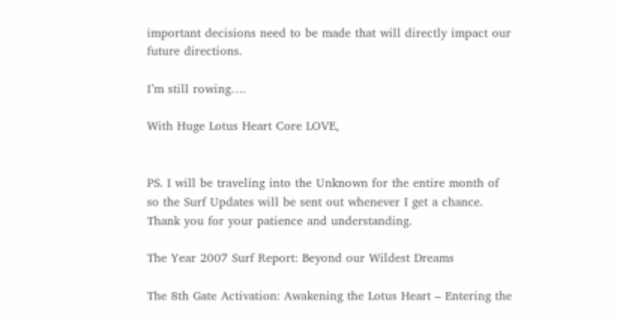important decisions need to be made that will directly impact our
future directions.

I’m still rowing….

With Huge Lotus Heart Core LOVE,


PS. I will be traveling into the Unknown for the entire month of
so the Surf Updates will be sent out whenever I get a chance.
Thank you for your patience and understanding.

The Year 2007 Surf Report: Beyond our Wildest Dreams

The 8th Gate Activation: Awakening the Lotus Heart – Entering the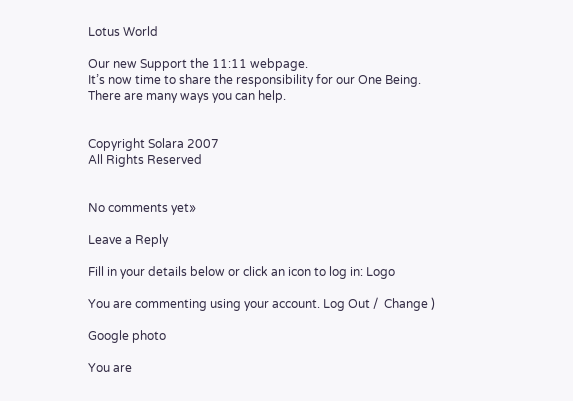Lotus World

Our new Support the 11:11 webpage.
It’s now time to share the responsibility for our One Being.
There are many ways you can help.


Copyright Solara 2007
All Rights Reserved


No comments yet»

Leave a Reply

Fill in your details below or click an icon to log in: Logo

You are commenting using your account. Log Out /  Change )

Google photo

You are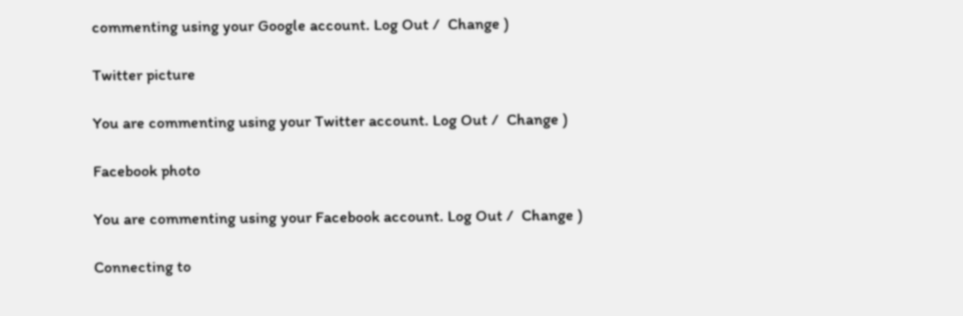commenting using your Google account. Log Out /  Change )

Twitter picture

You are commenting using your Twitter account. Log Out /  Change )

Facebook photo

You are commenting using your Facebook account. Log Out /  Change )

Connecting to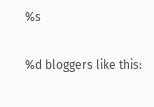%s

%d bloggers like this: